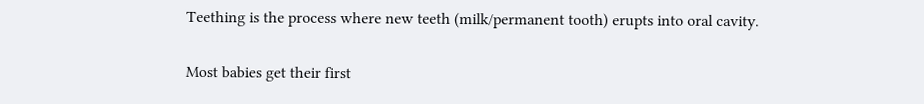Teething is the process where new teeth (milk/permanent tooth) erupts into oral cavity.

Most babies get their first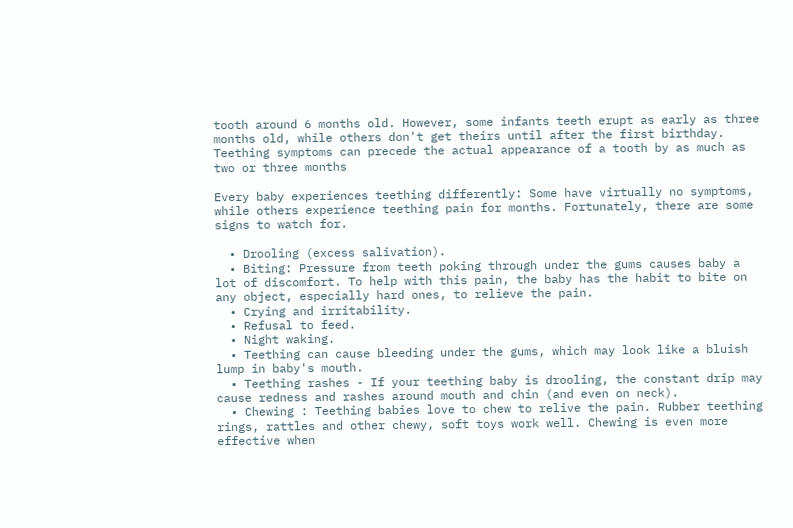tooth around 6 months old. However, some infants teeth erupt as early as three months old, while others don't get theirs until after the first birthday. Teething symptoms can precede the actual appearance of a tooth by as much as two or three months

Every baby experiences teething differently: Some have virtually no symptoms, while others experience teething pain for months. Fortunately, there are some signs to watch for.

  • Drooling (excess salivation).
  • Biting: Pressure from teeth poking through under the gums causes baby a lot of discomfort. To help with this pain, the baby has the habit to bite on any object, especially hard ones, to relieve the pain.
  • Crying and irritability.
  • Refusal to feed.
  • Night waking.
  • Teething can cause bleeding under the gums, which may look like a bluish lump in baby's mouth.
  • Teething rashes - If your teething baby is drooling, the constant drip may cause redness and rashes around mouth and chin (and even on neck).
  • Chewing : Teething babies love to chew to relive the pain. Rubber teething rings, rattles and other chewy, soft toys work well. Chewing is even more effective when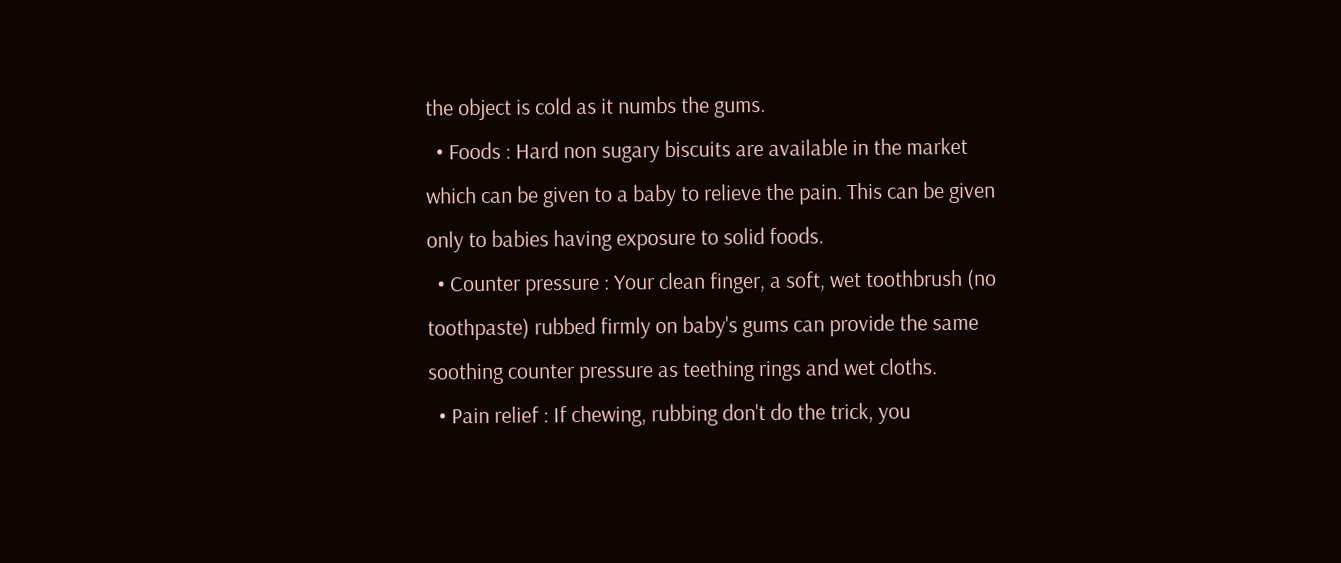the object is cold as it numbs the gums.
  • Foods : Hard non sugary biscuits are available in the market which can be given to a baby to relieve the pain. This can be given only to babies having exposure to solid foods.
  • Counter pressure : Your clean finger, a soft, wet toothbrush (no toothpaste) rubbed firmly on baby's gums can provide the same soothing counter pressure as teething rings and wet cloths.
  • Pain relief : If chewing, rubbing don't do the trick, you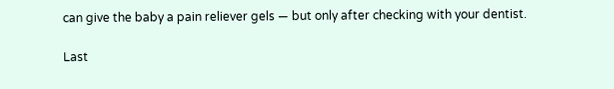can give the baby a pain reliever gels — but only after checking with your dentist.

Last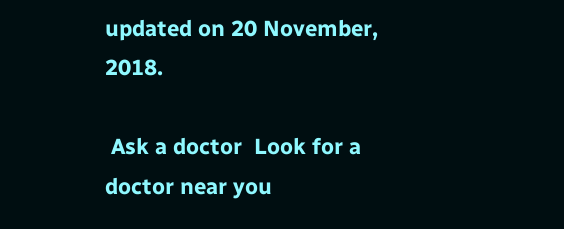updated on 20 November, 2018.

 Ask a doctor  Look for a doctor near you